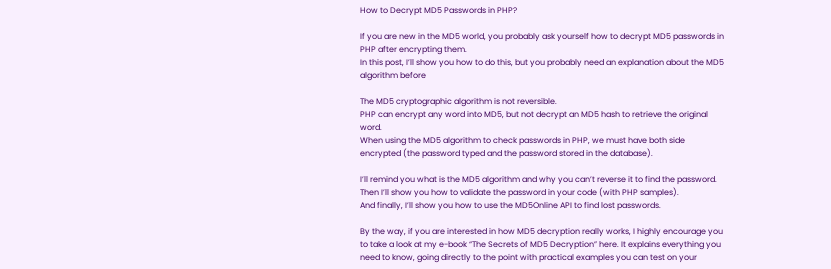How to Decrypt MD5 Passwords in PHP?

If you are new in the MD5 world, you probably ask yourself how to decrypt MD5 passwords in PHP after encrypting them.
In this post, I’ll show you how to do this, but you probably need an explanation about the MD5 algorithm before

The MD5 cryptographic algorithm is not reversible.
PHP can encrypt any word into MD5, but not decrypt an MD5 hash to retrieve the original word.
When using the MD5 algorithm to check passwords in PHP, we must have both side encrypted (the password typed and the password stored in the database).

I’ll remind you what is the MD5 algorithm and why you can’t reverse it to find the password.
Then I’ll show you how to validate the password in your code (with PHP samples).
And finally, I’ll show you how to use the MD5Online API to find lost passwords.

By the way, if you are interested in how MD5 decryption really works, I highly encourage you to take a look at my e-book “The Secrets of MD5 Decryption” here. It explains everything you need to know, going directly to the point with practical examples you can test on your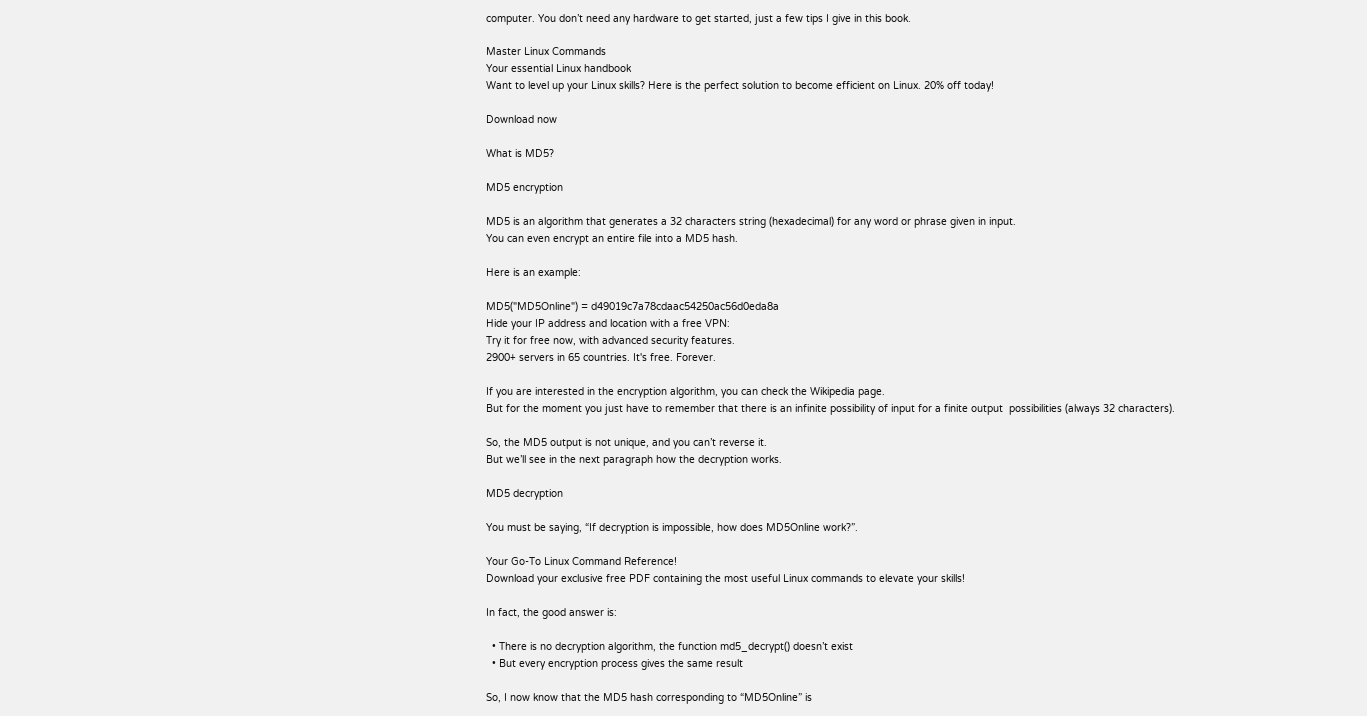computer. You don’t need any hardware to get started, just a few tips I give in this book.

Master Linux Commands
Your essential Linux handbook
Want to level up your Linux skills? Here is the perfect solution to become efficient on Linux. 20% off today!

Download now

What is MD5?

MD5 encryption

MD5 is an algorithm that generates a 32 characters string (hexadecimal) for any word or phrase given in input.
You can even encrypt an entire file into a MD5 hash.

Here is an example:

MD5("MD5Online") = d49019c7a78cdaac54250ac56d0eda8a
Hide your IP address and location with a free VPN:
Try it for free now, with advanced security features.
2900+ servers in 65 countries. It's free. Forever.

If you are interested in the encryption algorithm, you can check the Wikipedia page.
But for the moment you just have to remember that there is an infinite possibility of input for a finite output  possibilities (always 32 characters).

So, the MD5 output is not unique, and you can’t reverse it.
But we’ll see in the next paragraph how the decryption works.

MD5 decryption

You must be saying, “If decryption is impossible, how does MD5Online work?”.

Your Go-To Linux Command Reference!
Download your exclusive free PDF containing the most useful Linux commands to elevate your skills!

In fact, the good answer is:

  • There is no decryption algorithm, the function md5_decrypt() doesn’t exist
  • But every encryption process gives the same result

So, I now know that the MD5 hash corresponding to “MD5Online” is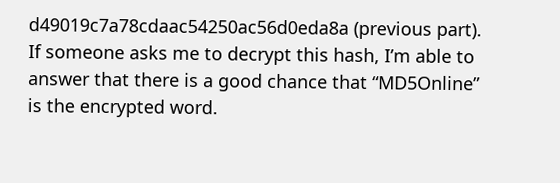d49019c7a78cdaac54250ac56d0eda8a (previous part).
If someone asks me to decrypt this hash, I’m able to answer that there is a good chance that “MD5Online” is the encrypted word.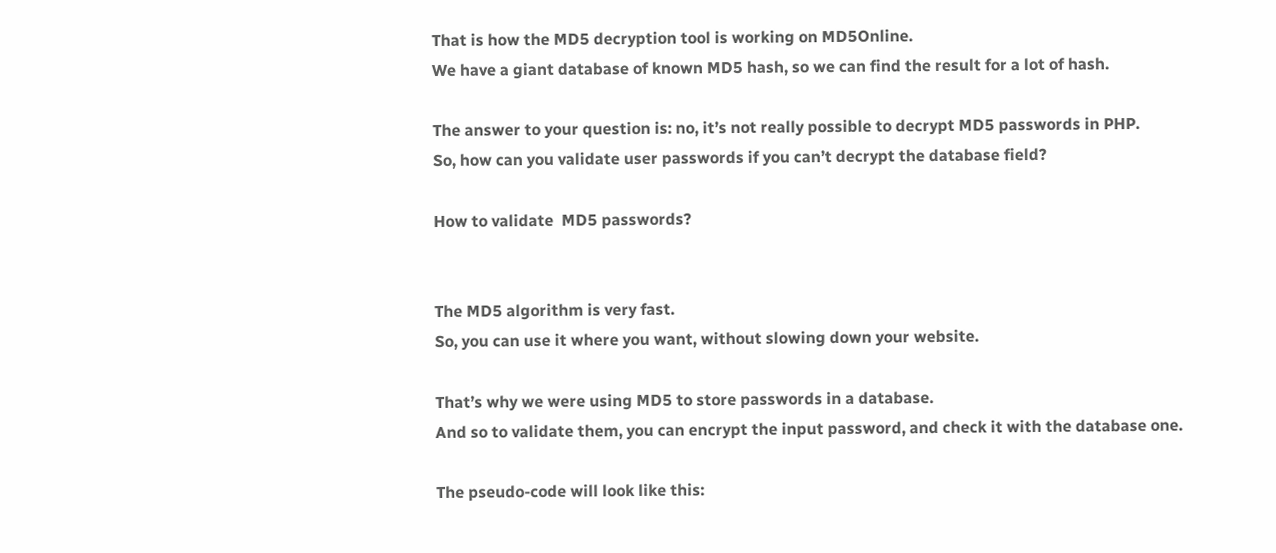That is how the MD5 decryption tool is working on MD5Online.
We have a giant database of known MD5 hash, so we can find the result for a lot of hash.

The answer to your question is: no, it’s not really possible to decrypt MD5 passwords in PHP.
So, how can you validate user passwords if you can’t decrypt the database field?

How to validate  MD5 passwords?


The MD5 algorithm is very fast.
So, you can use it where you want, without slowing down your website.

That’s why we were using MD5 to store passwords in a database.
And so to validate them, you can encrypt the input password, and check it with the database one.

The pseudo-code will look like this: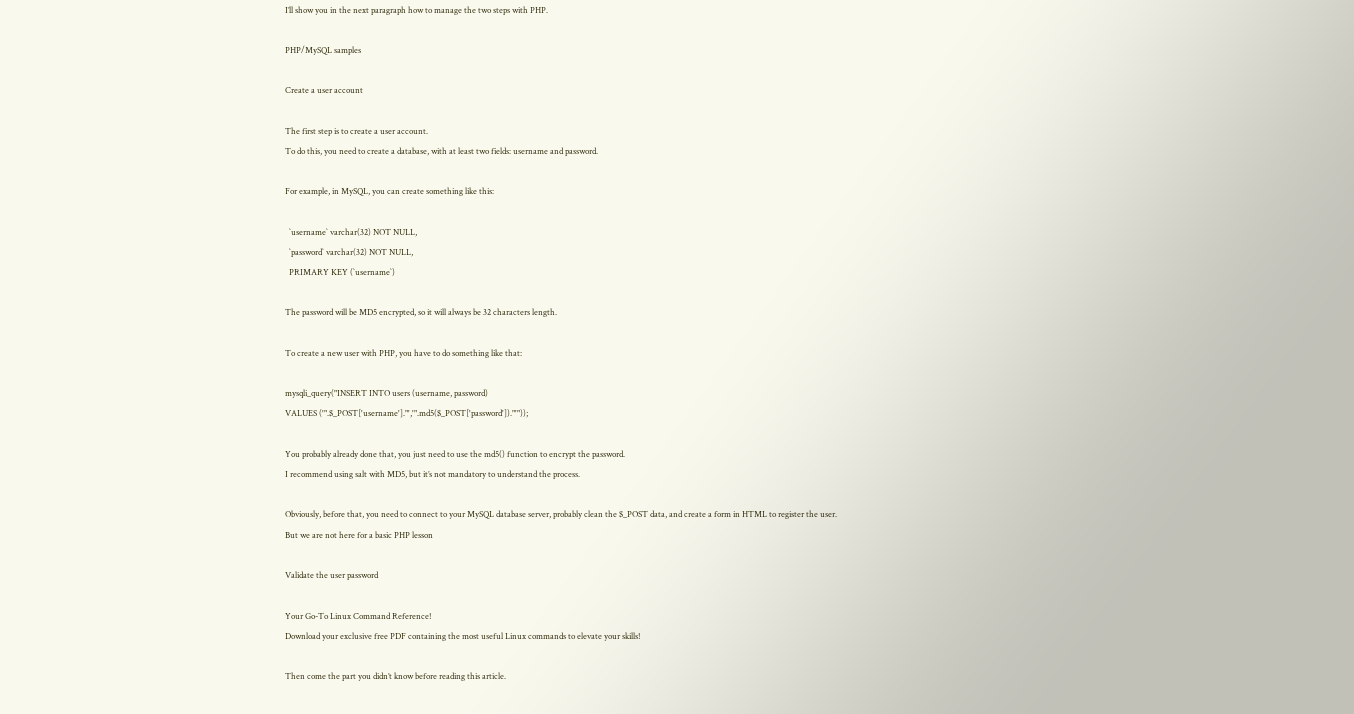I’ll show you in the next paragraph how to manage the two steps with PHP.

PHP/MySQL samples

Create a user account

The first step is to create a user account.
To do this, you need to create a database, with at least two fields: username and password.

For example, in MySQL, you can create something like this:

  `username` varchar(32) NOT NULL,
  `password` varchar(32) NOT NULL,
  PRIMARY KEY (`username`)

The password will be MD5 encrypted, so it will always be 32 characters length.

To create a new user with PHP, you have to do something like that:

mysqli_query("INSERT INTO users (username, password)
VALUES ('".$_POST['username']."','".md5($_POST['password'])."'"));

You probably already done that, you just need to use the md5() function to encrypt the password.
I recommend using salt with MD5, but it’s not mandatory to understand the process.

Obviously, before that, you need to connect to your MySQL database server, probably clean the $_POST data, and create a form in HTML to register the user.
But we are not here for a basic PHP lesson

Validate the user password

Your Go-To Linux Command Reference!
Download your exclusive free PDF containing the most useful Linux commands to elevate your skills!

Then come the part you didn’t know before reading this article.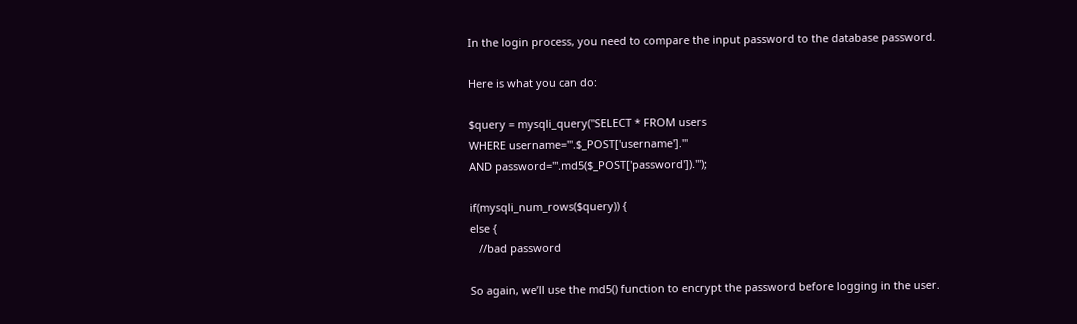In the login process, you need to compare the input password to the database password.

Here is what you can do:

$query = mysqli_query("SELECT * FROM users
WHERE username='".$_POST['username']."'
AND password='".md5($_POST['password'])."');

if(mysqli_num_rows($query)) {
else {
   //bad password

So again, we’ll use the md5() function to encrypt the password before logging in the user.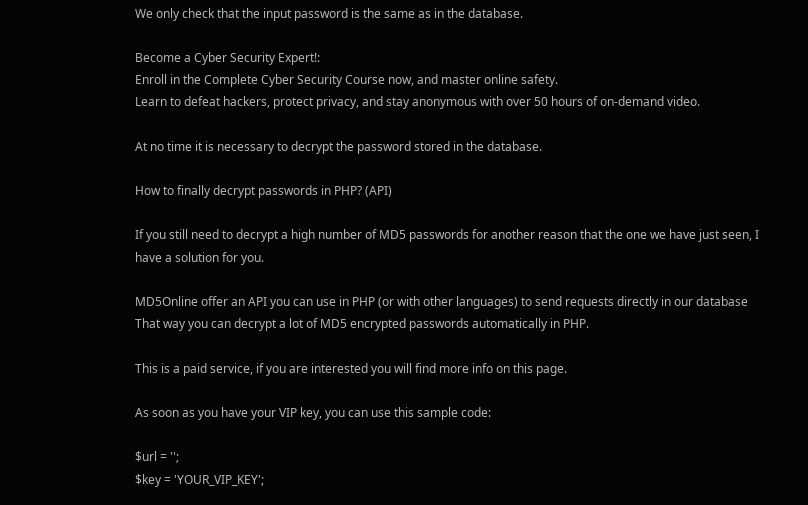We only check that the input password is the same as in the database.

Become a Cyber Security Expert!:
Enroll in the Complete Cyber Security Course now, and master online safety.
Learn to defeat hackers, protect privacy, and stay anonymous with over 50 hours of on-demand video.

At no time it is necessary to decrypt the password stored in the database.

How to finally decrypt passwords in PHP? (API)

If you still need to decrypt a high number of MD5 passwords for another reason that the one we have just seen, I have a solution for you.

MD5Online offer an API you can use in PHP (or with other languages) to send requests directly in our database
That way you can decrypt a lot of MD5 encrypted passwords automatically in PHP.

This is a paid service, if you are interested you will find more info on this page.

As soon as you have your VIP key, you can use this sample code:

$url = '';
$key = 'YOUR_VIP_KEY';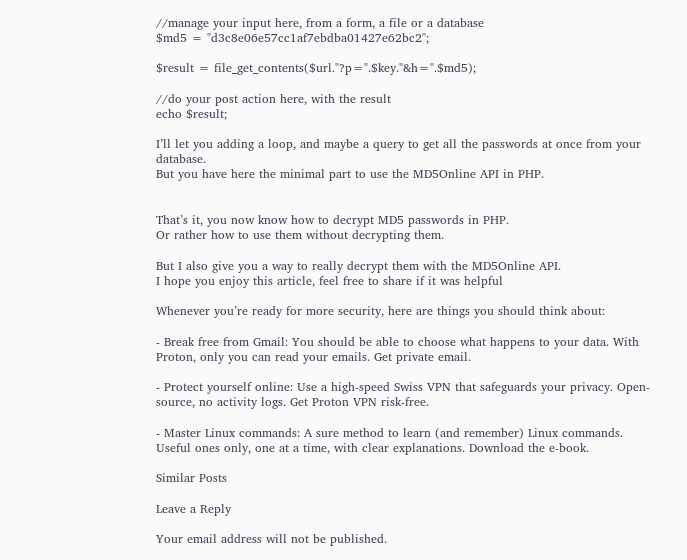//manage your input here, from a form, a file or a database
$md5 = "d3c8e06e57cc1af7ebdba01427e62bc2";

$result = file_get_contents($url."?p=".$key."&h=".$md5);

//do your post action here, with the result
echo $result;

I’ll let you adding a loop, and maybe a query to get all the passwords at once from your database.
But you have here the minimal part to use the MD5Online API in PHP.


That’s it, you now know how to decrypt MD5 passwords in PHP.
Or rather how to use them without decrypting them.

But I also give you a way to really decrypt them with the MD5Online API.
I hope you enjoy this article, feel free to share if it was helpful

Whenever you’re ready for more security, here are things you should think about:

- Break free from Gmail: You should be able to choose what happens to your data. With Proton, only you can read your emails. Get private email.

- Protect yourself online: Use a high-speed Swiss VPN that safeguards your privacy. Open-source, no activity logs. Get Proton VPN risk-free.

- Master Linux commands: A sure method to learn (and remember) Linux commands. Useful ones only, one at a time, with clear explanations. Download the e-book.

Similar Posts

Leave a Reply

Your email address will not be published.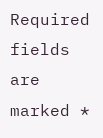Required fields are marked *